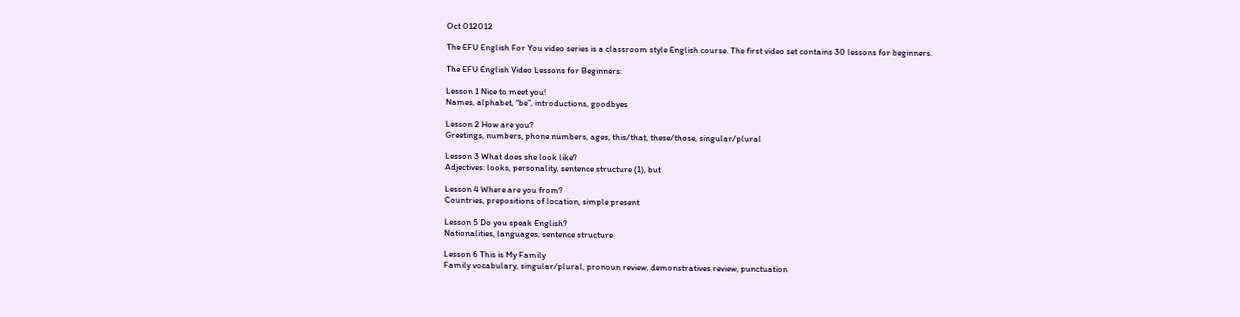Oct 012012

The EFU English For You video series is a classroom style English course. The first video set contains 30 lessons for beginners.

The EFU English Video Lessons for Beginners:

Lesson 1 Nice to meet you!
Names, alphabet, “be”, introductions, goodbyes

Lesson 2 How are you?
Greetings, numbers, phone numbers, ages, this/that, these/those, singular/plural

Lesson 3 What does she look like?
Adjectives: looks, personality, sentence structure (1), but

Lesson 4 Where are you from?
Countries, prepositions of location, simple present

Lesson 5 Do you speak English?
Nationalities, languages, sentence structure

Lesson 6 This is My Family
Family vocabulary, singular/plural, pronoun review, demonstratives review, punctuation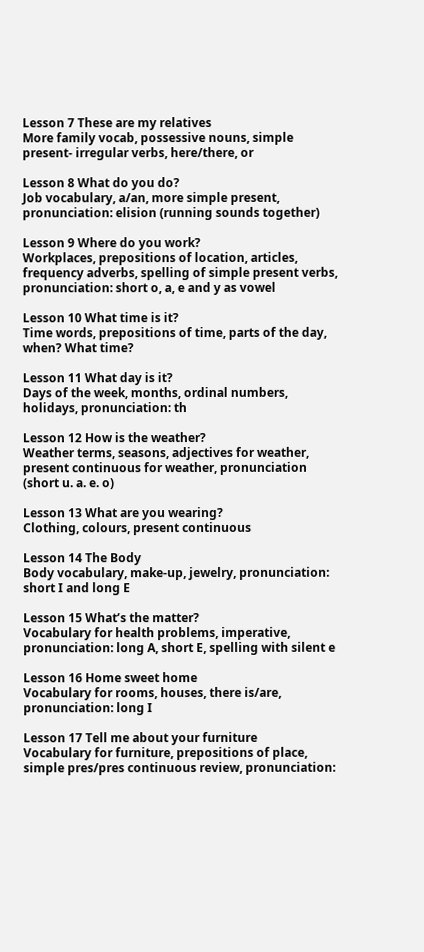Lesson 7 These are my relatives
More family vocab, possessive nouns, simple present- irregular verbs, here/there, or

Lesson 8 What do you do?
Job vocabulary, a/an, more simple present, pronunciation: elision (running sounds together)

Lesson 9 Where do you work?
Workplaces, prepositions of location, articles, frequency adverbs, spelling of simple present verbs, pronunciation: short o, a, e and y as vowel

Lesson 10 What time is it?
Time words, prepositions of time, parts of the day, when? What time?

Lesson 11 What day is it?
Days of the week, months, ordinal numbers, holidays, pronunciation: th

Lesson 12 How is the weather?
Weather terms, seasons, adjectives for weather, present continuous for weather, pronunciation (short u. a. e. o)

Lesson 13 What are you wearing?
Clothing, colours, present continuous

Lesson 14 The Body
Body vocabulary, make-up, jewelry, pronunciation: short I and long E

Lesson 15 What’s the matter?
Vocabulary for health problems, imperative, pronunciation: long A, short E, spelling with silent e

Lesson 16 Home sweet home
Vocabulary for rooms, houses, there is/are, pronunciation: long I

Lesson 17 Tell me about your furniture
Vocabulary for furniture, prepositions of place, simple pres/pres continuous review, pronunciation: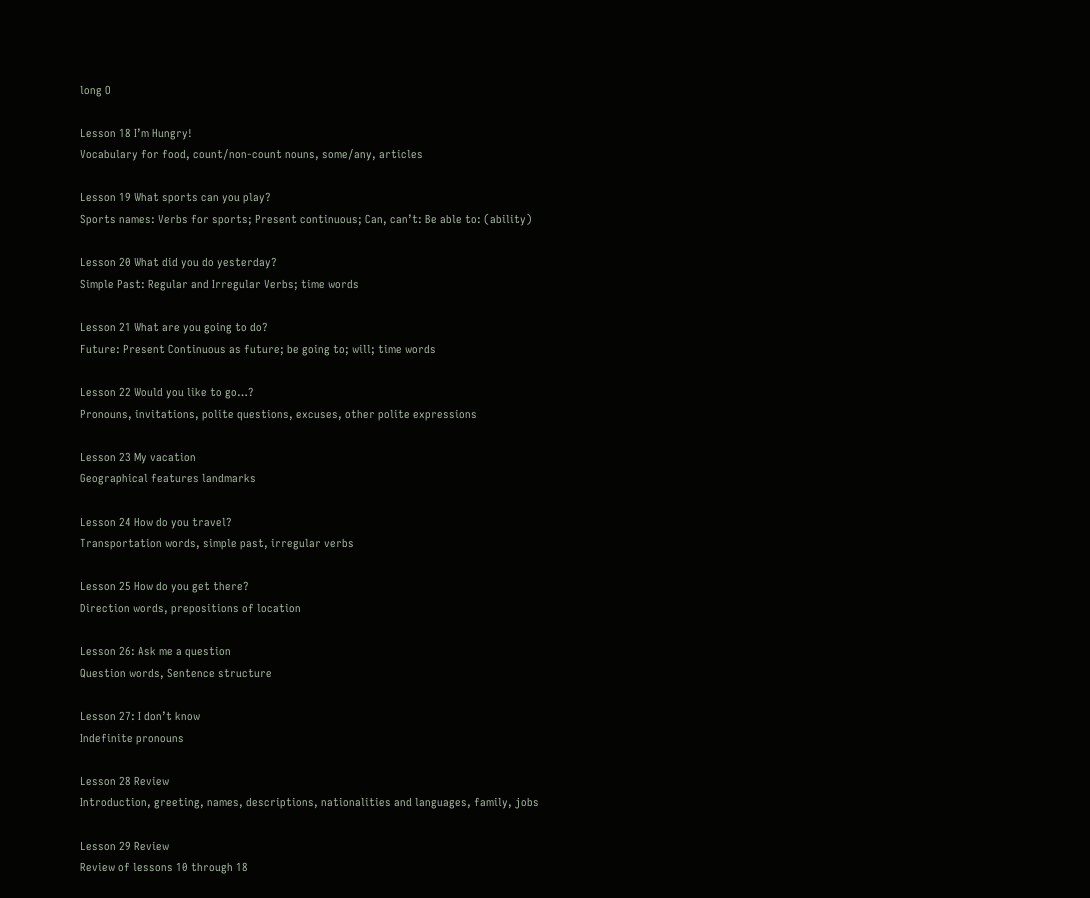long O

Lesson 18 I’m Hungry!
Vocabulary for food, count/non-count nouns, some/any, articles

Lesson 19 What sports can you play?
Sports names: Verbs for sports; Present continuous; Can, can’t: Be able to: (ability)

Lesson 20 What did you do yesterday?
Simple Past: Regular and Irregular Verbs; time words

Lesson 21 What are you going to do?
Future: Present Continuous as future; be going to; will; time words

Lesson 22 Would you like to go…?
Pronouns, invitations, polite questions, excuses, other polite expressions

Lesson 23 My vacation
Geographical features landmarks

Lesson 24 How do you travel?
Transportation words, simple past, irregular verbs

Lesson 25 How do you get there?
Direction words, prepositions of location

Lesson 26: Ask me a question
Question words, Sentence structure

Lesson 27: I don’t know
Indefinite pronouns

Lesson 28 Review
Introduction, greeting, names, descriptions, nationalities and languages, family, jobs

Lesson 29 Review
Review of lessons 10 through 18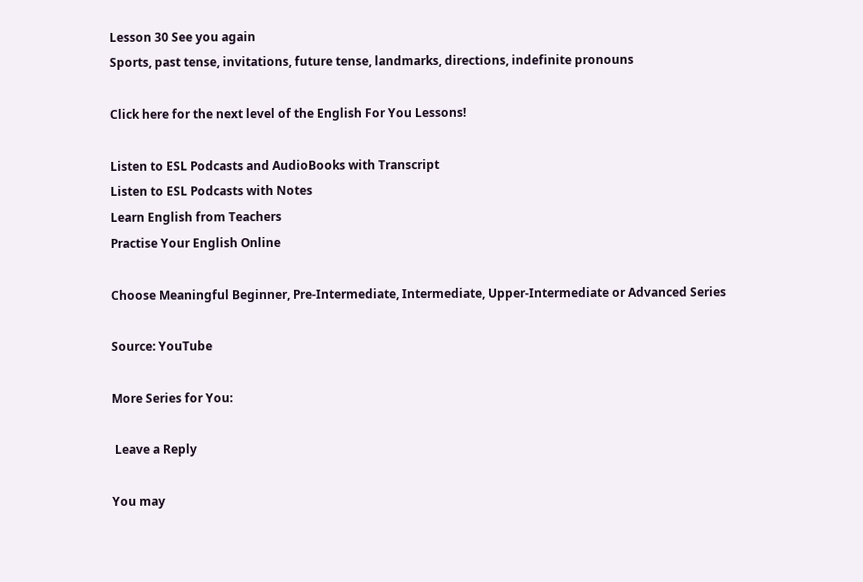Lesson 30 See you again
Sports, past tense, invitations, future tense, landmarks, directions, indefinite pronouns

Click here for the next level of the English For You Lessons!

Listen to ESL Podcasts and AudioBooks with Transcript
Listen to ESL Podcasts with Notes
Learn English from Teachers
Practise Your English Online

Choose Meaningful Beginner, Pre-Intermediate, Intermediate, Upper-Intermediate or Advanced Series

Source: YouTube

More Series for You:

 Leave a Reply

You may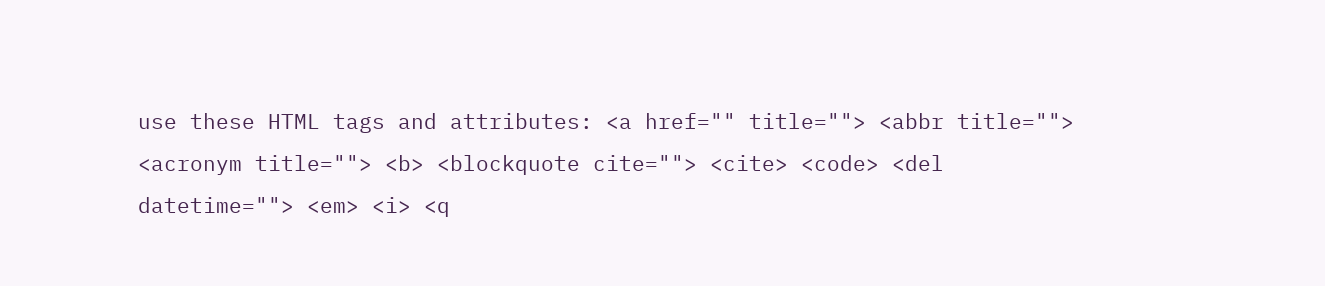use these HTML tags and attributes: <a href="" title=""> <abbr title=""> <acronym title=""> <b> <blockquote cite=""> <cite> <code> <del datetime=""> <em> <i> <q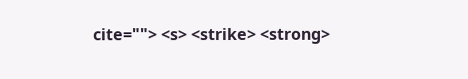cite=""> <s> <strike> <strong>